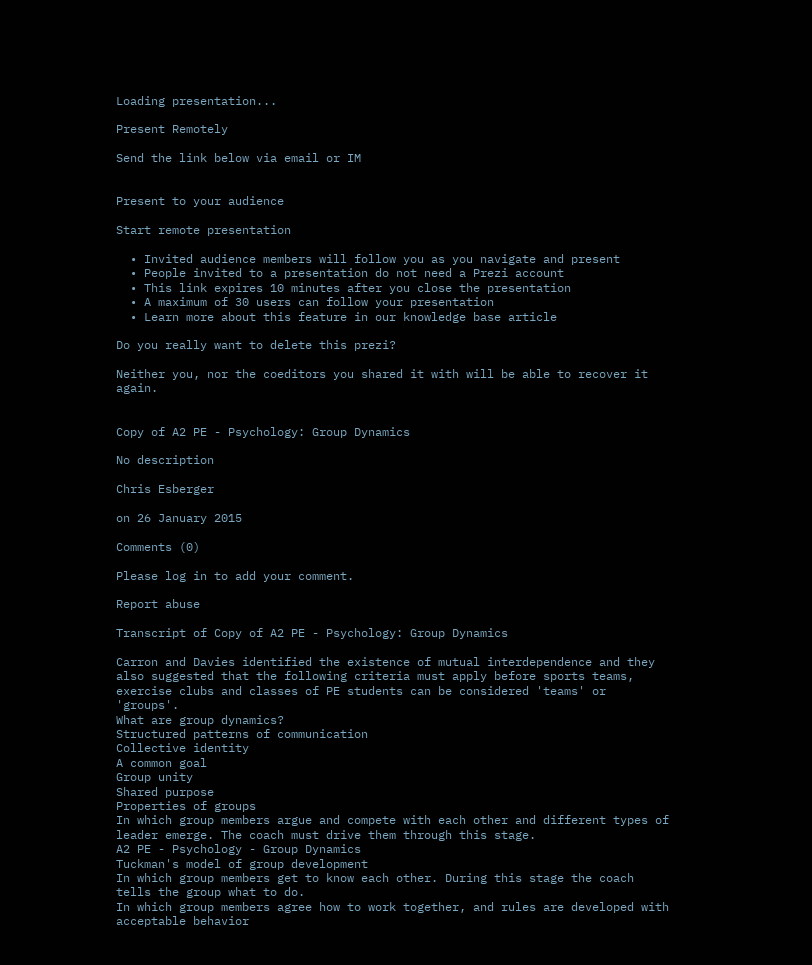Loading presentation...

Present Remotely

Send the link below via email or IM


Present to your audience

Start remote presentation

  • Invited audience members will follow you as you navigate and present
  • People invited to a presentation do not need a Prezi account
  • This link expires 10 minutes after you close the presentation
  • A maximum of 30 users can follow your presentation
  • Learn more about this feature in our knowledge base article

Do you really want to delete this prezi?

Neither you, nor the coeditors you shared it with will be able to recover it again.


Copy of A2 PE - Psychology: Group Dynamics

No description

Chris Esberger

on 26 January 2015

Comments (0)

Please log in to add your comment.

Report abuse

Transcript of Copy of A2 PE - Psychology: Group Dynamics

Carron and Davies identified the existence of mutual interdependence and they also suggested that the following criteria must apply before sports teams, exercise clubs and classes of PE students can be considered 'teams' or 'groups'.
What are group dynamics?
Structured patterns of communication
Collective identity
A common goal
Group unity
Shared purpose
Properties of groups
In which group members argue and compete with each other and different types of leader emerge. The coach must drive them through this stage.
A2 PE - Psychology - Group Dynamics
Tuckman's model of group development
In which group members get to know each other. During this stage the coach tells the group what to do.
In which group members agree how to work together, and rules are developed with acceptable behavior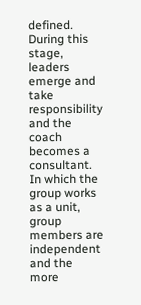defined. During this stage, leaders emerge and take responsibility and the coach becomes a consultant.
In which the group works as a unit, group members are independent and the more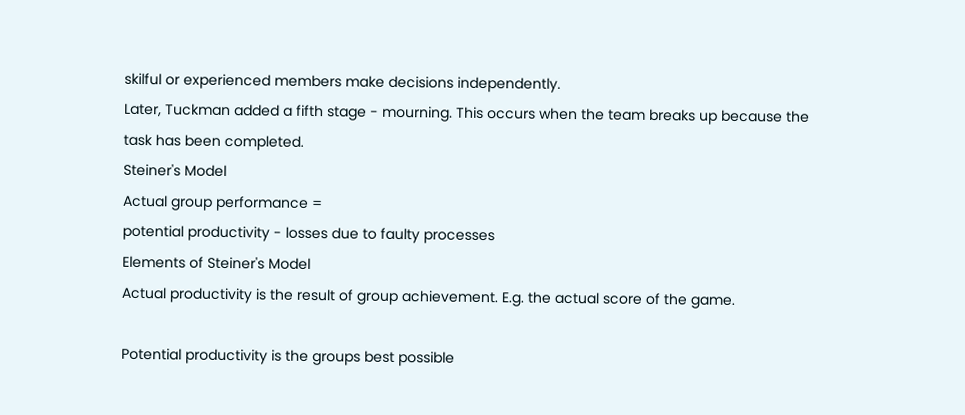skilful or experienced members make decisions independently.
Later, Tuckman added a fifth stage - mourning. This occurs when the team breaks up because the task has been completed.
Steiner's Model
Actual group performance =
potential productivity - losses due to faulty processes
Elements of Steiner's Model
Actual productivity is the result of group achievement. E.g. the actual score of the game.

Potential productivity is the groups best possible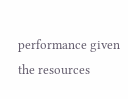performance given the resources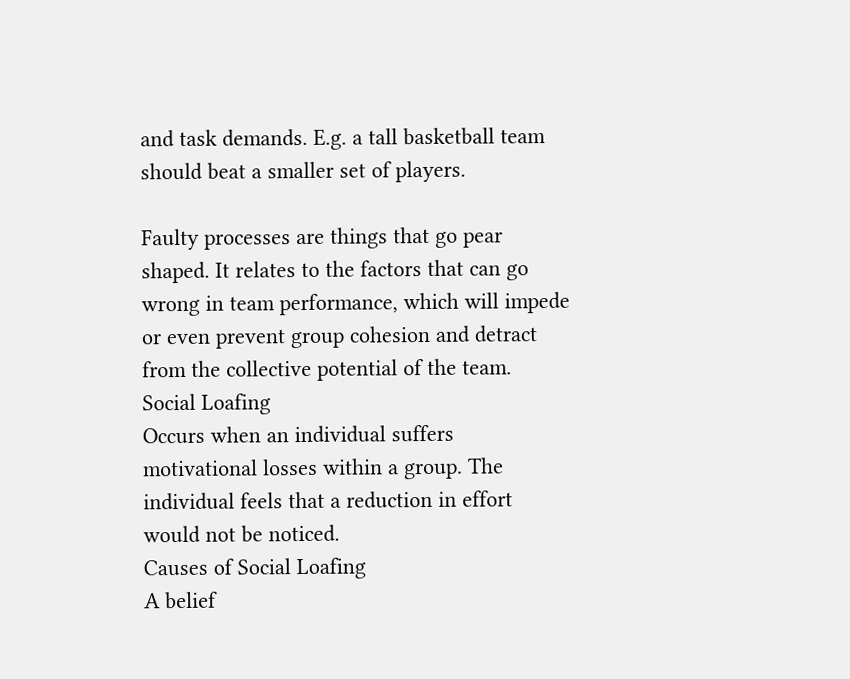and task demands. E.g. a tall basketball team should beat a smaller set of players.

Faulty processes are things that go pear shaped. It relates to the factors that can go wrong in team performance, which will impede or even prevent group cohesion and detract from the collective potential of the team.
Social Loafing
Occurs when an individual suffers motivational losses within a group. The individual feels that a reduction in effort would not be noticed.
Causes of Social Loafing
A belief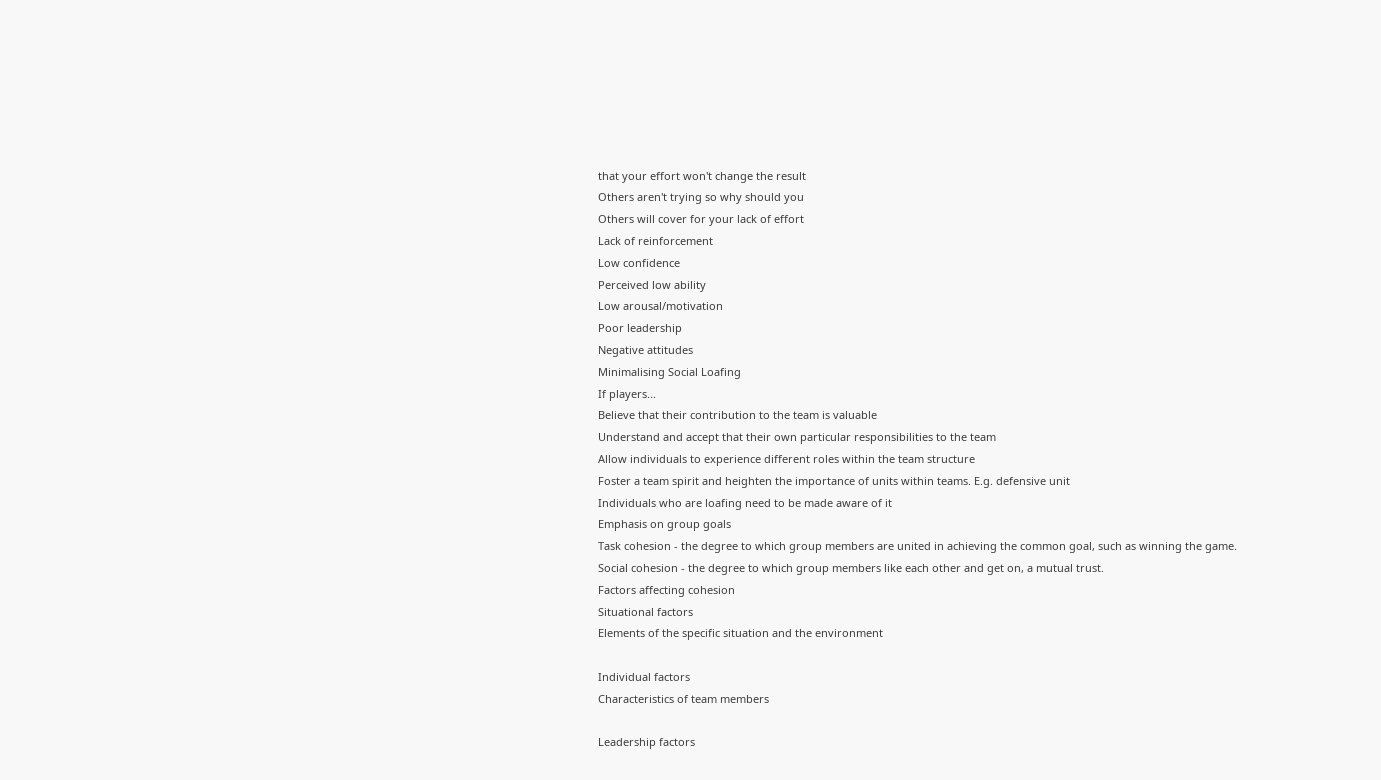that your effort won't change the result
Others aren't trying so why should you
Others will cover for your lack of effort
Lack of reinforcement
Low confidence
Perceived low ability
Low arousal/motivation
Poor leadership
Negative attitudes
Minimalising Social Loafing
If players...
Believe that their contribution to the team is valuable
Understand and accept that their own particular responsibilities to the team
Allow individuals to experience different roles within the team structure
Foster a team spirit and heighten the importance of units within teams. E.g. defensive unit
Individuals who are loafing need to be made aware of it
Emphasis on group goals
Task cohesion - the degree to which group members are united in achieving the common goal, such as winning the game.
Social cohesion - the degree to which group members like each other and get on, a mutual trust.
Factors affecting cohesion
Situational factors
Elements of the specific situation and the environment

Individual factors
Characteristics of team members

Leadership factors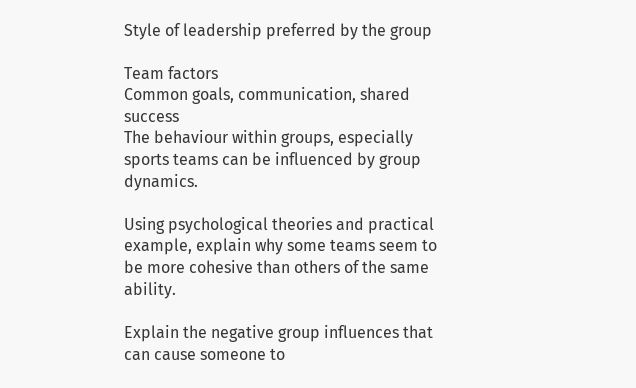Style of leadership preferred by the group

Team factors
Common goals, communication, shared success
The behaviour within groups, especially sports teams can be influenced by group dynamics.

Using psychological theories and practical example, explain why some teams seem to be more cohesive than others of the same ability.

Explain the negative group influences that can cause someone to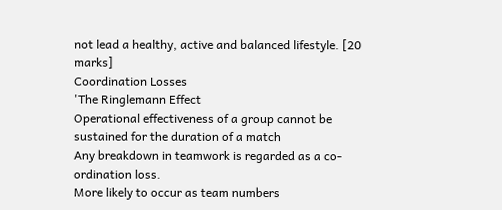not lead a healthy, active and balanced lifestyle. [20 marks]
Coordination Losses
'The Ringlemann Effect
Operational effectiveness of a group cannot be sustained for the duration of a match
Any breakdown in teamwork is regarded as a co-ordination loss.
More likely to occur as team numbers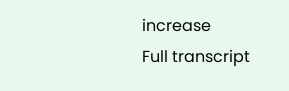increase
Full transcript